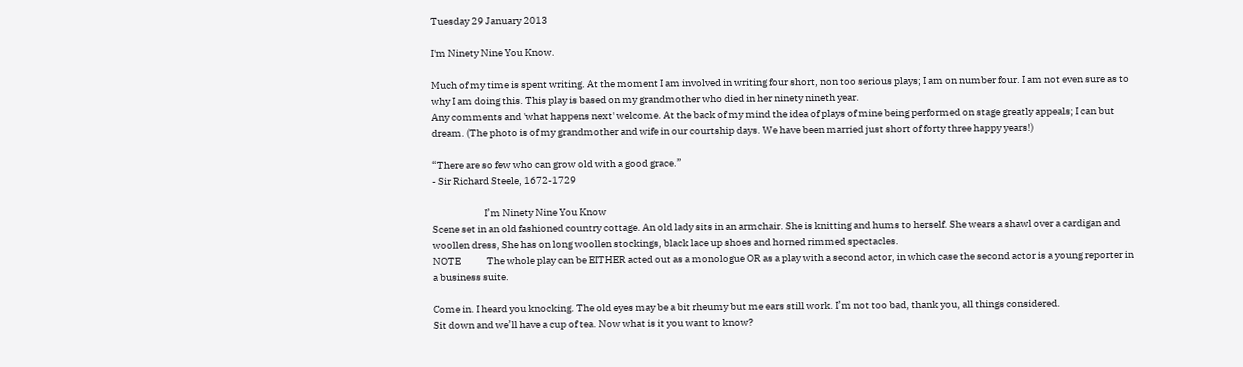Tuesday 29 January 2013

I'm Ninety Nine You Know.

Much of my time is spent writing. At the moment I am involved in writing four short, non too serious plays; I am on number four. I am not even sure as to why I am doing this. This play is based on my grandmother who died in her ninety nineth year.
Any comments and 'what happens next' welcome. At the back of my mind the idea of plays of mine being performed on stage greatly appeals; I can but dream. (The photo is of my grandmother and wife in our courtship days. We have been married just short of forty three happy years!)

“There are so few who can grow old with a good grace.”
- Sir Richard Steele, 1672-1729

                          I’m Ninety Nine You Know
Scene set in an old fashioned country cottage. An old lady sits in an armchair. She is knitting and hums to herself. She wears a shawl over a cardigan and woollen dress, She has on long woollen stockings, black lace up shoes and horned rimmed spectacles.
NOTE             The whole play can be EITHER acted out as a monologue OR as a play with a second actor, in which case the second actor is a young reporter in a business suite.

Come in. I heard you knocking. The old eyes may be a bit rheumy but me ears still work. I’m not too bad, thank you, all things considered.
Sit down and we’ll have a cup of tea. Now what is it you want to know?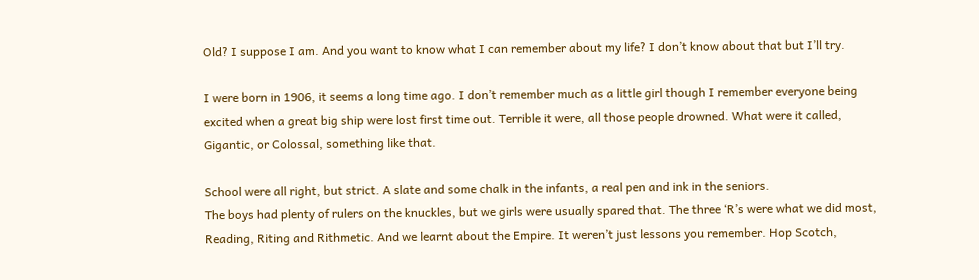Old? I suppose I am. And you want to know what I can remember about my life? I don’t know about that but I’ll try.

I were born in 1906, it seems a long time ago. I don’t remember much as a little girl though I remember everyone being excited when a great big ship were lost first time out. Terrible it were, all those people drowned. What were it called, Gigantic, or Colossal, something like that.

School were all right, but strict. A slate and some chalk in the infants, a real pen and ink in the seniors.
The boys had plenty of rulers on the knuckles, but we girls were usually spared that. The three ‘R’s were what we did most, Reading, Riting and Rithmetic. And we learnt about the Empire. It weren’t just lessons you remember. Hop Scotch,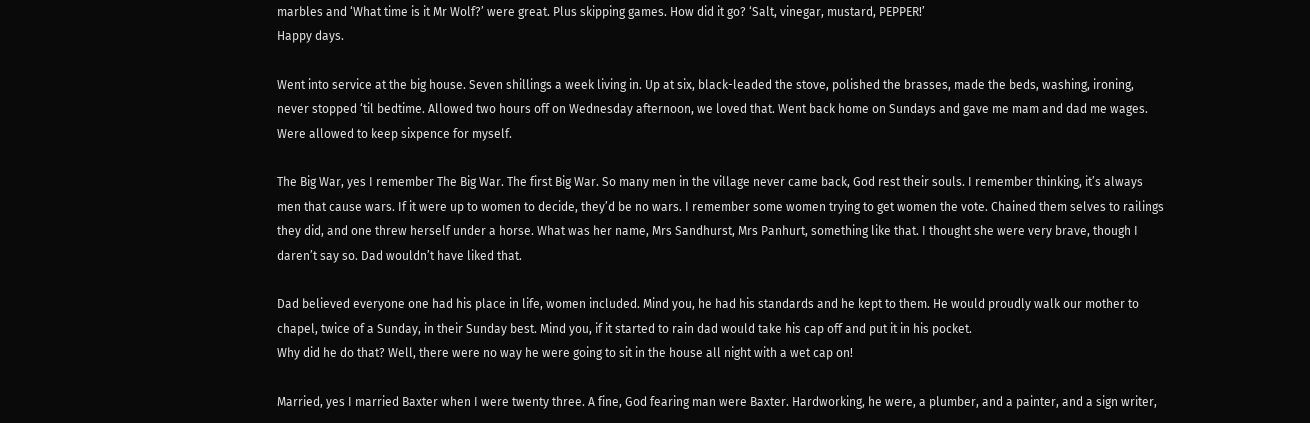marbles and ‘What time is it Mr Wolf?’ were great. Plus skipping games. How did it go? ‘Salt, vinegar, mustard, PEPPER!’
Happy days.

Went into service at the big house. Seven shillings a week living in. Up at six, black-leaded the stove, polished the brasses, made the beds, washing, ironing, never stopped ‘til bedtime. Allowed two hours off on Wednesday afternoon, we loved that. Went back home on Sundays and gave me mam and dad me wages. Were allowed to keep sixpence for myself.

The Big War, yes I remember The Big War. The first Big War. So many men in the village never came back, God rest their souls. I remember thinking, it’s always men that cause wars. If it were up to women to decide, they’d be no wars. I remember some women trying to get women the vote. Chained them selves to railings they did, and one threw herself under a horse. What was her name, Mrs Sandhurst, Mrs Panhurt, something like that. I thought she were very brave, though I daren’t say so. Dad wouldn’t have liked that.

Dad believed everyone one had his place in life, women included. Mind you, he had his standards and he kept to them. He would proudly walk our mother to chapel, twice of a Sunday, in their Sunday best. Mind you, if it started to rain dad would take his cap off and put it in his pocket.
Why did he do that? Well, there were no way he were going to sit in the house all night with a wet cap on!

Married, yes I married Baxter when I were twenty three. A fine, God fearing man were Baxter. Hardworking, he were, a plumber, and a painter, and a sign writer,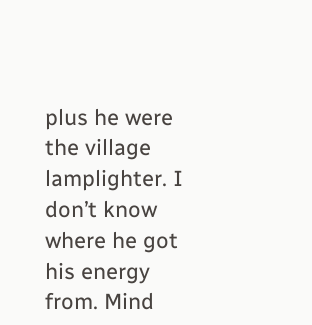plus he were the village lamplighter. I don’t know where he got his energy from. Mind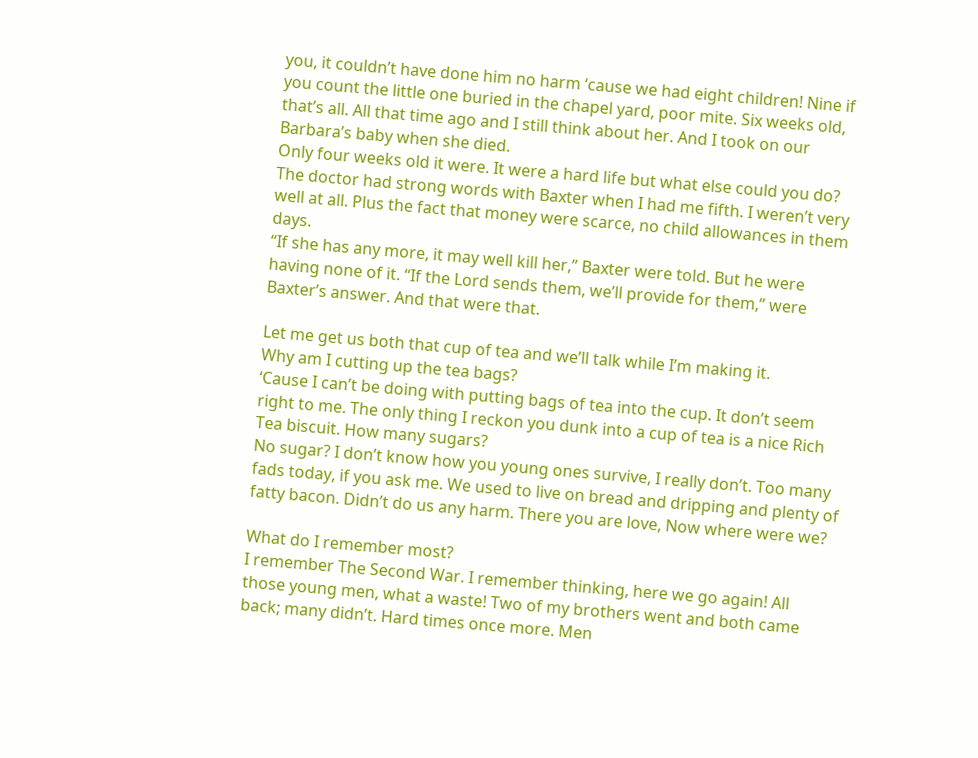you, it couldn’t have done him no harm ‘cause we had eight children! Nine if you count the little one buried in the chapel yard, poor mite. Six weeks old, that’s all. All that time ago and I still think about her. And I took on our Barbara’s baby when she died.
Only four weeks old it were. It were a hard life but what else could you do? The doctor had strong words with Baxter when I had me fifth. I weren’t very well at all. Plus the fact that money were scarce, no child allowances in them days.
“If she has any more, it may well kill her,” Baxter were told. But he were having none of it. “If the Lord sends them, we’ll provide for them,” were Baxter’s answer. And that were that.

Let me get us both that cup of tea and we’ll talk while I’m making it.
Why am I cutting up the tea bags?
‘Cause I can’t be doing with putting bags of tea into the cup. It don’t seem right to me. The only thing I reckon you dunk into a cup of tea is a nice Rich Tea biscuit. How many sugars?
No sugar? I don’t know how you young ones survive, I really don’t. Too many fads today, if you ask me. We used to live on bread and dripping and plenty of fatty bacon. Didn’t do us any harm. There you are love, Now where were we?

What do I remember most?
I remember The Second War. I remember thinking, here we go again! All those young men, what a waste! Two of my brothers went and both came back; many didn’t. Hard times once more. Men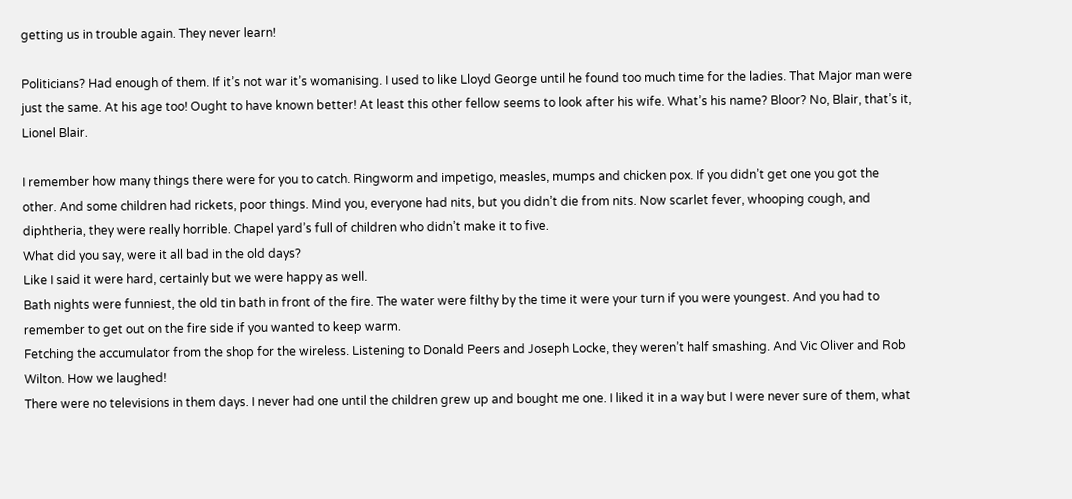getting us in trouble again. They never learn!

Politicians? Had enough of them. If it’s not war it’s womanising. I used to like Lloyd George until he found too much time for the ladies. That Major man were just the same. At his age too! Ought to have known better! At least this other fellow seems to look after his wife. What’s his name? Bloor? No, Blair, that’s it, Lionel Blair.

I remember how many things there were for you to catch. Ringworm and impetigo, measles, mumps and chicken pox. If you didn’t get one you got the other. And some children had rickets, poor things. Mind you, everyone had nits, but you didn’t die from nits. Now scarlet fever, whooping cough, and diphtheria, they were really horrible. Chapel yard’s full of children who didn’t make it to five.
What did you say, were it all bad in the old days?
Like I said it were hard, certainly but we were happy as well.
Bath nights were funniest, the old tin bath in front of the fire. The water were filthy by the time it were your turn if you were youngest. And you had to remember to get out on the fire side if you wanted to keep warm.
Fetching the accumulator from the shop for the wireless. Listening to Donald Peers and Joseph Locke, they weren’t half smashing. And Vic Oliver and Rob Wilton. How we laughed!
There were no televisions in them days. I never had one until the children grew up and bought me one. I liked it in a way but I were never sure of them, what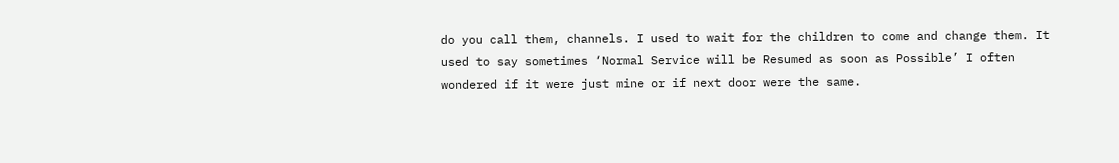do you call them, channels. I used to wait for the children to come and change them. It used to say sometimes ‘Normal Service will be Resumed as soon as Possible’ I often wondered if it were just mine or if next door were the same.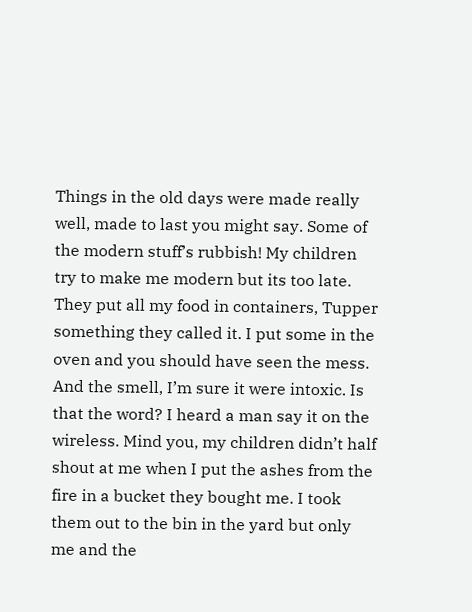Things in the old days were made really well, made to last you might say. Some of the modern stuff’s rubbish! My children try to make me modern but its too late. They put all my food in containers, Tupper something they called it. I put some in the oven and you should have seen the mess. And the smell, I’m sure it were intoxic. Is that the word? I heard a man say it on the wireless. Mind you, my children didn’t half shout at me when I put the ashes from the fire in a bucket they bought me. I took them out to the bin in the yard but only me and the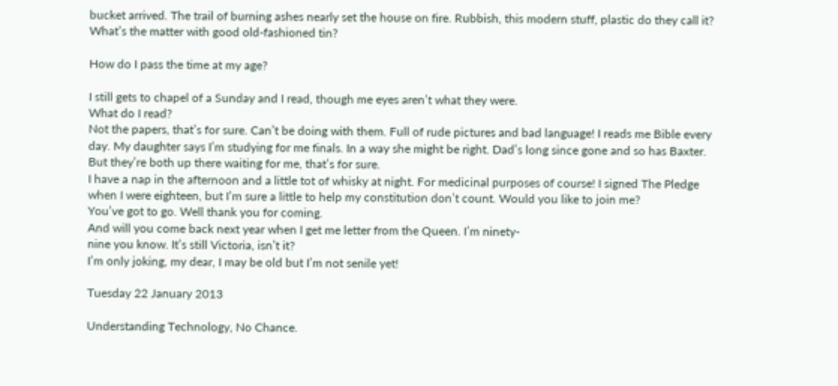bucket arrived. The trail of burning ashes nearly set the house on fire. Rubbish, this modern stuff, plastic do they call it? What’s the matter with good old-fashioned tin?

How do I pass the time at my age?

I still gets to chapel of a Sunday and I read, though me eyes aren’t what they were.
What do I read?
Not the papers, that’s for sure. Can’t be doing with them. Full of rude pictures and bad language! I reads me Bible every day. My daughter says I’m studying for me finals. In a way she might be right. Dad’s long since gone and so has Baxter. But they’re both up there waiting for me, that’s for sure.
I have a nap in the afternoon and a little tot of whisky at night. For medicinal purposes of course! I signed The Pledge when I were eighteen, but I’m sure a little to help my constitution don’t count. Would you like to join me?
You’ve got to go. Well thank you for coming.
And will you come back next year when I get me letter from the Queen. I’m ninety-
nine you know. It’s still Victoria, isn’t it?
I’m only joking, my dear, I may be old but I’m not senile yet!

Tuesday 22 January 2013

Understanding Technology, No Chance.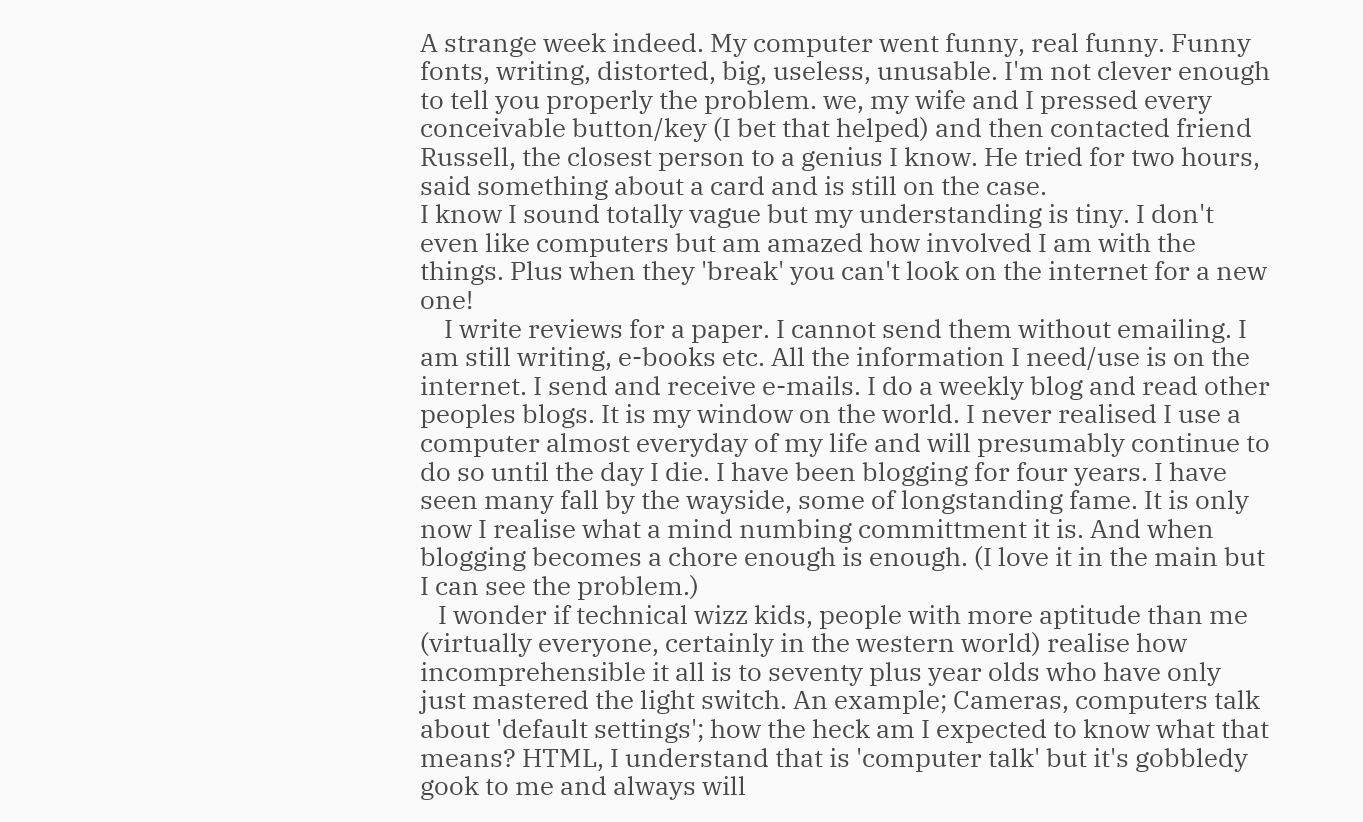A strange week indeed. My computer went funny, real funny. Funny fonts, writing, distorted, big, useless, unusable. I'm not clever enough to tell you properly the problem. we, my wife and I pressed every conceivable button/key (I bet that helped) and then contacted friend Russell, the closest person to a genius I know. He tried for two hours, said something about a card and is still on the case.
I know I sound totally vague but my understanding is tiny. I don't even like computers but am amazed how involved I am with the things. Plus when they 'break' you can't look on the internet for a new one!
    I write reviews for a paper. I cannot send them without emailing. I am still writing, e-books etc. All the information I need/use is on the internet. I send and receive e-mails. I do a weekly blog and read other peoples blogs. It is my window on the world. I never realised I use a computer almost everyday of my life and will presumably continue to do so until the day I die. I have been blogging for four years. I have seen many fall by the wayside, some of longstanding fame. It is only now I realise what a mind numbing committment it is. And when blogging becomes a chore enough is enough. (I love it in the main but I can see the problem.)
   I wonder if technical wizz kids, people with more aptitude than me (virtually everyone, certainly in the western world) realise how incomprehensible it all is to seventy plus year olds who have only just mastered the light switch. An example; Cameras, computers talk about 'default settings'; how the heck am I expected to know what that means? HTML, I understand that is 'computer talk' but it's gobbledy gook to me and always will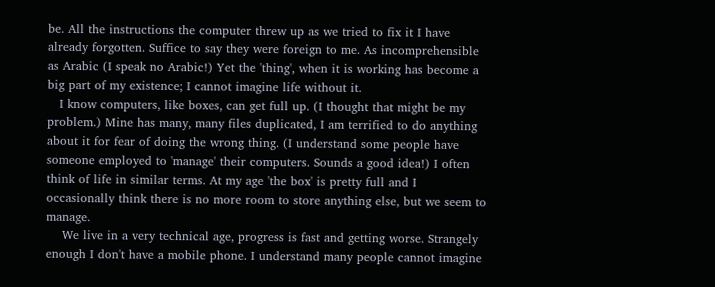be. All the instructions the computer threw up as we tried to fix it I have already forgotten. Suffice to say they were foreign to me. As incomprehensible as Arabic (I speak no Arabic!) Yet the 'thing', when it is working has become a big part of my existence; I cannot imagine life without it.
   I know computers, like boxes, can get full up. (I thought that might be my problem.) Mine has many, many files duplicated, I am terrified to do anything about it for fear of doing the wrong thing. (I understand some people have someone employed to 'manage' their computers. Sounds a good idea!) I often think of life in similar terms. At my age 'the box' is pretty full and I occasionally think there is no more room to store anything else, but we seem to manage.
    We live in a very technical age, progress is fast and getting worse. Strangely enough I don't have a mobile phone. I understand many people cannot imagine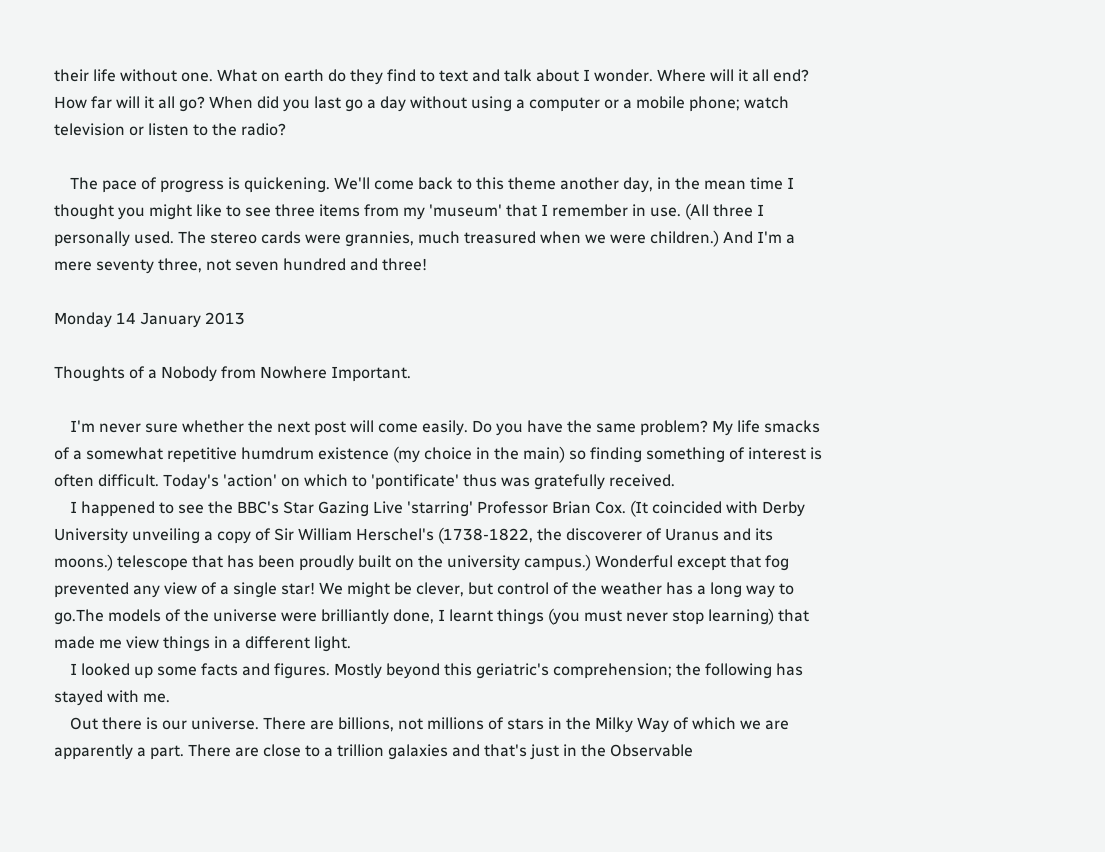their life without one. What on earth do they find to text and talk about I wonder. Where will it all end? How far will it all go? When did you last go a day without using a computer or a mobile phone; watch television or listen to the radio?

    The pace of progress is quickening. We'll come back to this theme another day, in the mean time I thought you might like to see three items from my 'museum' that I remember in use. (All three I personally used. The stereo cards were grannies, much treasured when we were children.) And I'm a mere seventy three, not seven hundred and three!

Monday 14 January 2013

Thoughts of a Nobody from Nowhere Important.

    I'm never sure whether the next post will come easily. Do you have the same problem? My life smacks of a somewhat repetitive humdrum existence (my choice in the main) so finding something of interest is often difficult. Today's 'action' on which to 'pontificate' thus was gratefully received.
    I happened to see the BBC's Star Gazing Live 'starring' Professor Brian Cox. (It coincided with Derby University unveiling a copy of Sir William Herschel's (1738-1822, the discoverer of Uranus and its moons.) telescope that has been proudly built on the university campus.) Wonderful except that fog prevented any view of a single star! We might be clever, but control of the weather has a long way to go.The models of the universe were brilliantly done, I learnt things (you must never stop learning) that made me view things in a different light.
    I looked up some facts and figures. Mostly beyond this geriatric's comprehension; the following has stayed with me.
    Out there is our universe. There are billions, not millions of stars in the Milky Way of which we are apparently a part. There are close to a trillion galaxies and that's just in the Observable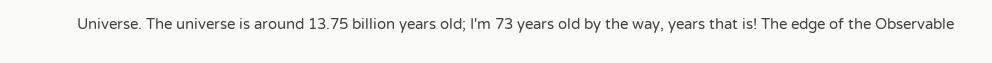Universe. The universe is around 13.75 billion years old; I'm 73 years old by the way, years that is! The edge of the Observable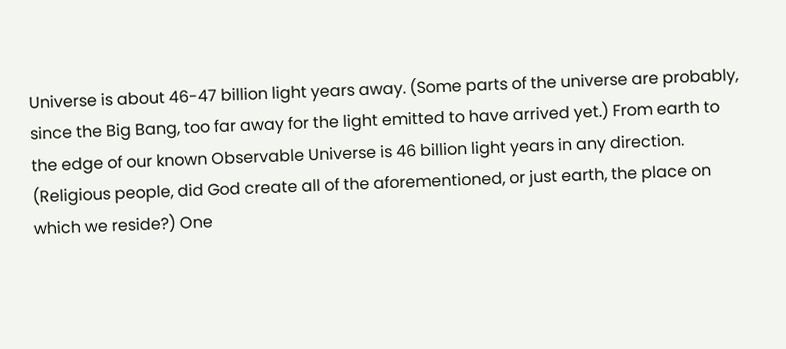Universe is about 46-47 billion light years away. (Some parts of the universe are probably, since the Big Bang, too far away for the light emitted to have arrived yet.) From earth to the edge of our known Observable Universe is 46 billion light years in any direction. (Religious people, did God create all of the aforementioned, or just earth, the place on which we reside?) One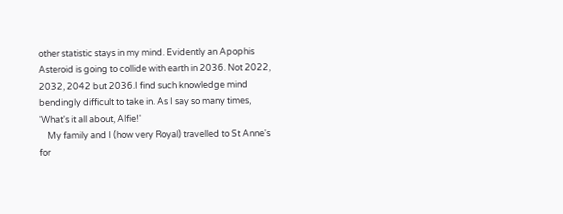other statistic stays in my mind. Evidently an Apophis Asteroid is going to collide with earth in 2036. Not 2022, 2032, 2042 but 2036.I find such knowledge mind bendingly difficult to take in. As I say so many times, 'What's it all about, Alfie!'
    My family and I (how very Royal) travelled to St Anne's for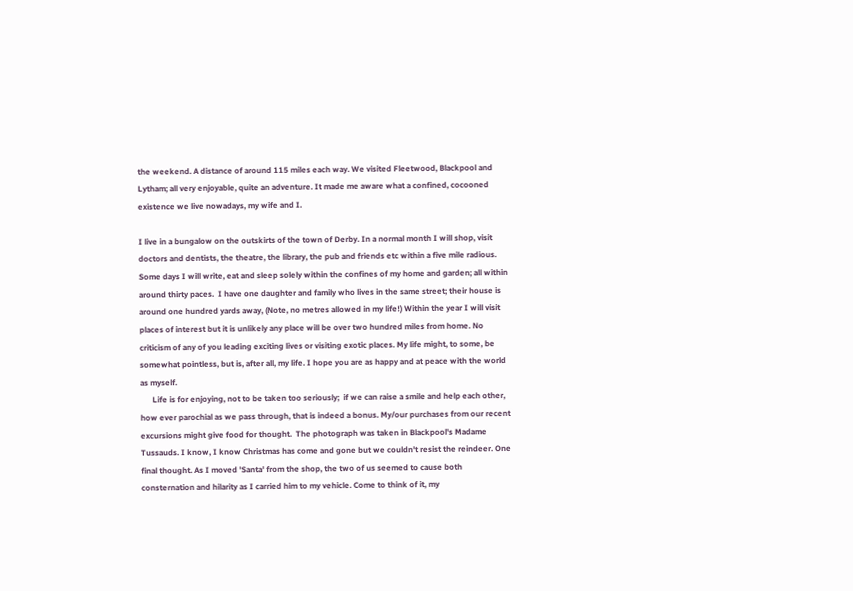the weekend. A distance of around 115 miles each way. We visited Fleetwood, Blackpool and Lytham; all very enjoyable, quite an adventure. It made me aware what a confined, cocooned existence we live nowadays, my wife and I.

I live in a bungalow on the outskirts of the town of Derby. In a normal month I will shop, visit doctors and dentists, the theatre, the library, the pub and friends etc within a five mile radious. Some days I will write, eat and sleep solely within the confines of my home and garden; all within around thirty paces.  I have one daughter and family who lives in the same street; their house is around one hundred yards away, (Note, no metres allowed in my life!) Within the year I will visit places of interest but it is unlikely any place will be over two hundred miles from home. No criticism of any of you leading exciting lives or visiting exotic places. My life might, to some, be somewhat pointless, but is, after all, my life. I hope you are as happy and at peace with the world as myself.
      Life is for enjoying, not to be taken too seriously;  if we can raise a smile and help each other, how ever parochial as we pass through, that is indeed a bonus. My/our purchases from our recent excursions might give food for thought.  The photograph was taken in Blackpool's Madame Tussauds. I know, I know Christmas has come and gone but we couldn't resist the reindeer. One final thought. As I moved 'Santa' from the shop, the two of us seemed to cause both consternation and hilarity as I carried him to my vehicle. Come to think of it, my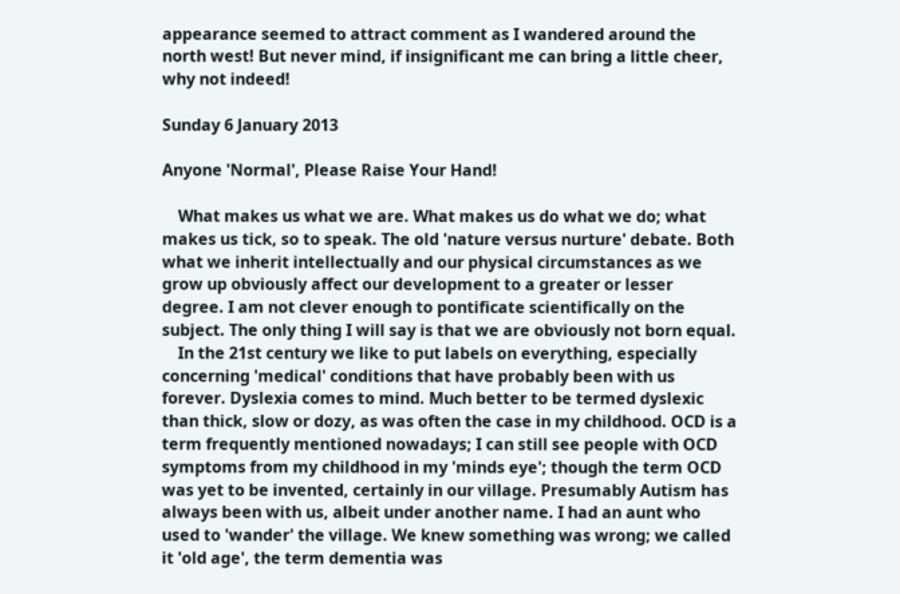appearance seemed to attract comment as I wandered around the north west! But never mind, if insignificant me can bring a little cheer, why not indeed!

Sunday 6 January 2013

Anyone 'Normal', Please Raise Your Hand!

    What makes us what we are. What makes us do what we do; what makes us tick, so to speak. The old 'nature versus nurture' debate. Both what we inherit intellectually and our physical circumstances as we grow up obviously affect our development to a greater or lesser degree. I am not clever enough to pontificate scientifically on the subject. The only thing I will say is that we are obviously not born equal.
    In the 21st century we like to put labels on everything, especially concerning 'medical' conditions that have probably been with us forever. Dyslexia comes to mind. Much better to be termed dyslexic than thick, slow or dozy, as was often the case in my childhood. OCD is a term frequently mentioned nowadays; I can still see people with OCD symptoms from my childhood in my 'minds eye'; though the term OCD was yet to be invented, certainly in our village. Presumably Autism has always been with us, albeit under another name. I had an aunt who used to 'wander' the village. We knew something was wrong; we called it 'old age', the term dementia was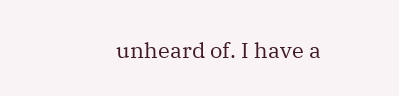unheard of. I have a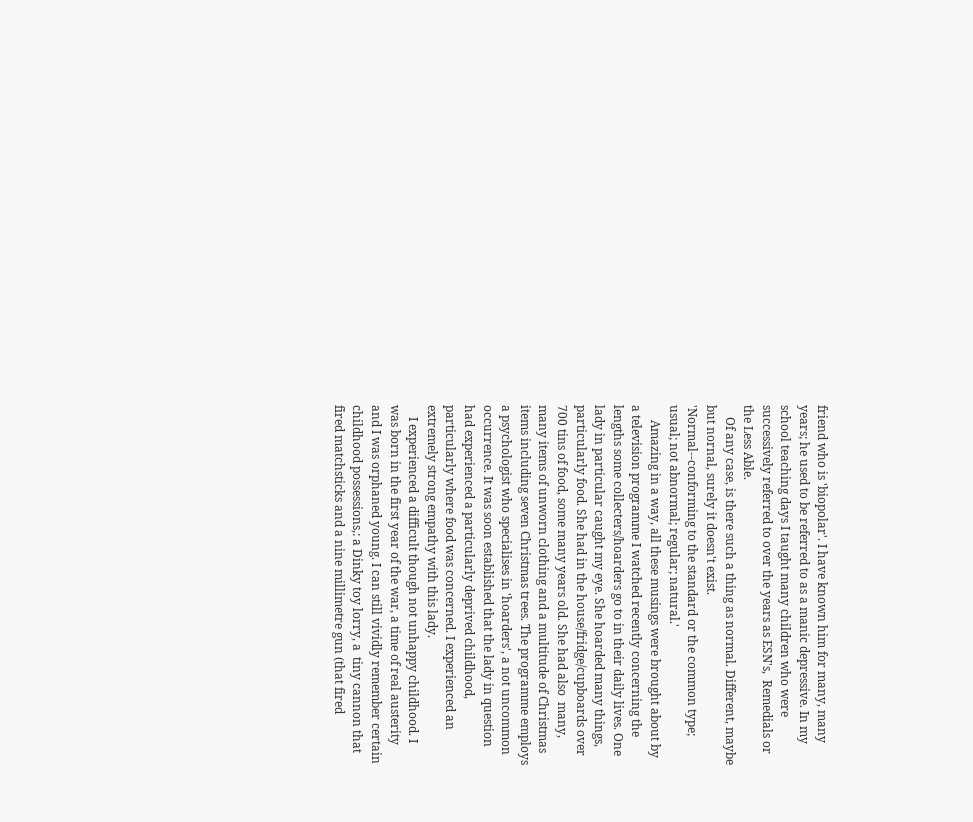friend who is 'biopolar'. I have known him for many, many years; he used to be referred to as a manic depressive. In my school teaching days I taught many children who were successively referred to over the years as ESN's,  Remedials or the Less Able.
    Of any case, is there such a thing as normal. Different, maybe but nornal, surely it doesn't exist.
'Normal--conforming to the standard or the common type; usual; not abnormal; regular; natural.'
     Amazing in a way, all these musings were brought about by a television programme I watched recently concerning the lengths some collecters/hoarders go to in their daily lives. One lady in particular caught my eye. She hoarded many things, particularly food. She had in the house/fridge/cupboards over 700 tins of food, some many years old. She had also  many, many items of unworn clothing and a multitude of Christmas items including seven Christmas trees. The programme employs a psychologist who specialises in 'hoarders', a not uncommon occurrence. It was soon established that the lady in question had experienced a particularly deprived childhood, particularly where food was concerned. I experienced an extremely strong empathy with this lady.
    I experienced a difficult though not unhappy childhood. I was born in the first year of the war, a time of real austerity and I was orphaned young. I can still vividly remember certain childhood possessions,: a Dinky toy lorry, a  tiny cannon that fired matchsticks and a nine millimetre gun (that fired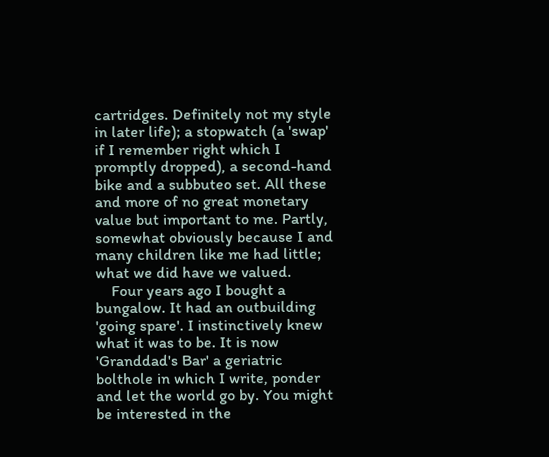cartridges. Definitely not my style in later life); a stopwatch (a 'swap' if I remember right which I promptly dropped), a second-hand bike and a subbuteo set. All these and more of no great monetary value but important to me. Partly, somewhat obviously because I and many children like me had little; what we did have we valued.
    Four years ago I bought a bungalow. It had an outbuilding 'going spare'. I instinctively knew what it was to be. It is now 'Granddad's Bar' a geriatric bolthole in which I write, ponder and let the world go by. You might be interested in the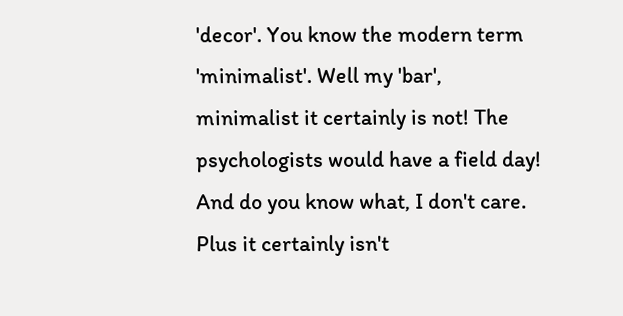'decor'. You know the modern term 'minimalist'. Well my 'bar', minimalist it certainly is not! The psychologists would have a field day! And do you know what, I don't care. Plus it certainly isn't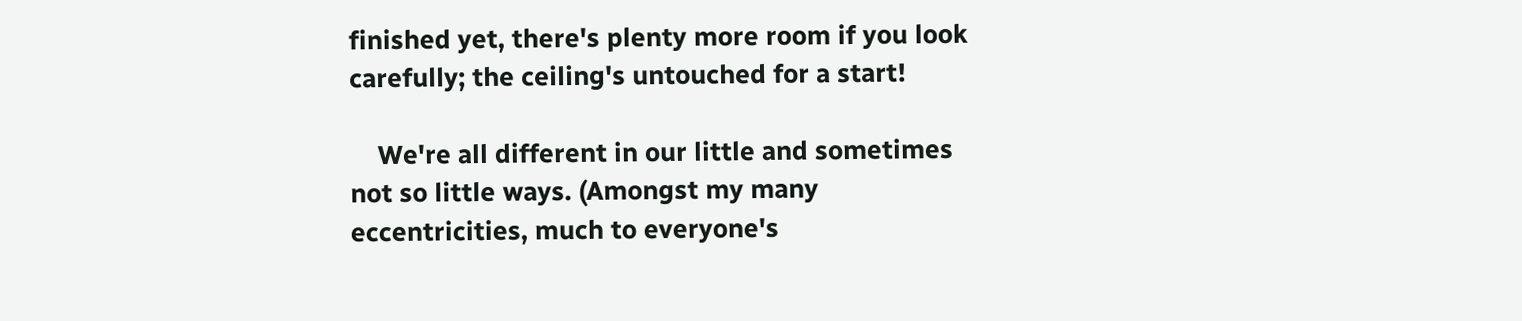finished yet, there's plenty more room if you look carefully; the ceiling's untouched for a start!

    We're all different in our little and sometimes not so little ways. (Amongst my many eccentricities, much to everyone's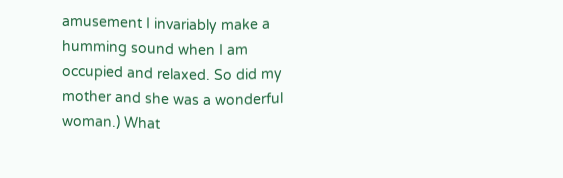amusement I invariably make a humming sound when I am occupied and relaxed. So did my mother and she was a wonderful woman.) What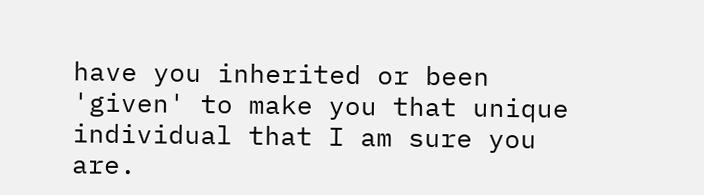have you inherited or been 'given' to make you that unique individual that I am sure you are.